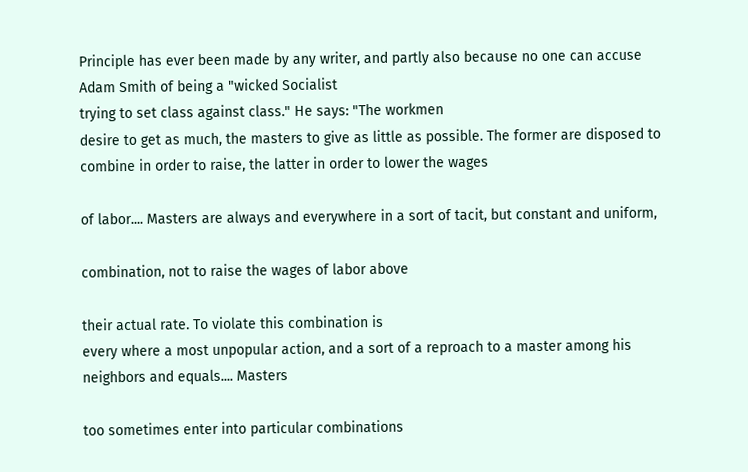Principle has ever been made by any writer, and partly also because no one can accuse Adam Smith of being a "wicked Socialist
trying to set class against class." He says: "The workmen
desire to get as much, the masters to give as little as possible. The former are disposed to combine in order to raise, the latter in order to lower the wages

of labor.... Masters are always and everywhere in a sort of tacit, but constant and uniform,

combination, not to raise the wages of labor above

their actual rate. To violate this combination is
every where a most unpopular action, and a sort of a reproach to a master among his neighbors and equals.... Masters

too sometimes enter into particular combinations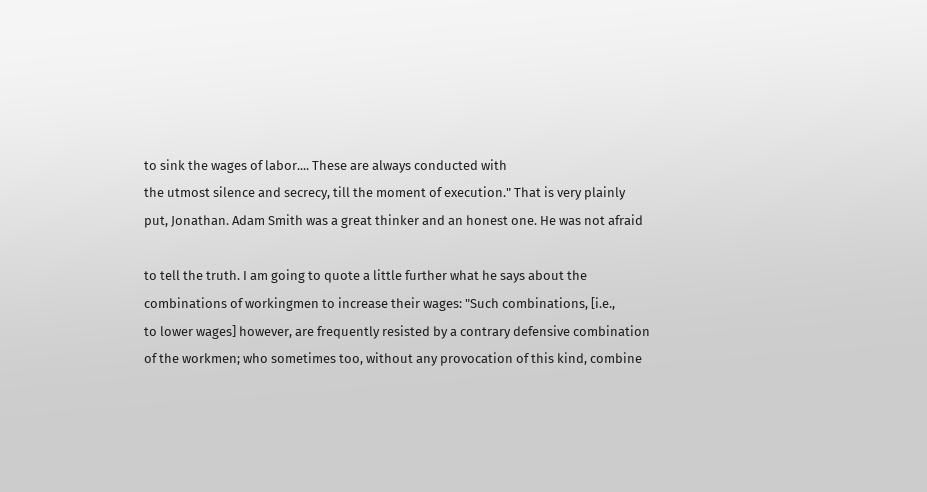to sink the wages of labor.... These are always conducted with
the utmost silence and secrecy, till the moment of execution." That is very plainly
put, Jonathan. Adam Smith was a great thinker and an honest one. He was not afraid

to tell the truth. I am going to quote a little further what he says about the combinations of workingmen to increase their wages: "Such combinations, [i.e.,
to lower wages] however, are frequently resisted by a contrary defensive combination of the workmen; who sometimes too, without any provocation of this kind, combine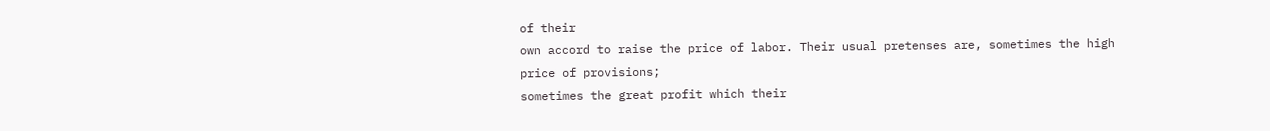of their
own accord to raise the price of labor. Their usual pretenses are, sometimes the high
price of provisions;
sometimes the great profit which their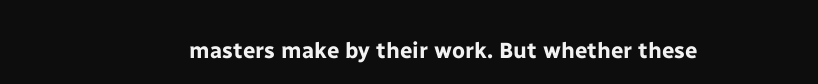masters make by their work. But whether these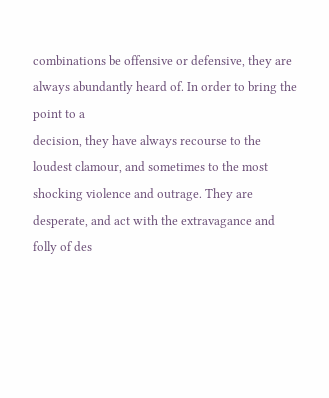combinations be offensive or defensive, they are always abundantly heard of. In order to bring the point to a
decision, they have always recourse to the loudest clamour, and sometimes to the most shocking violence and outrage. They are desperate, and act with the extravagance and folly of des